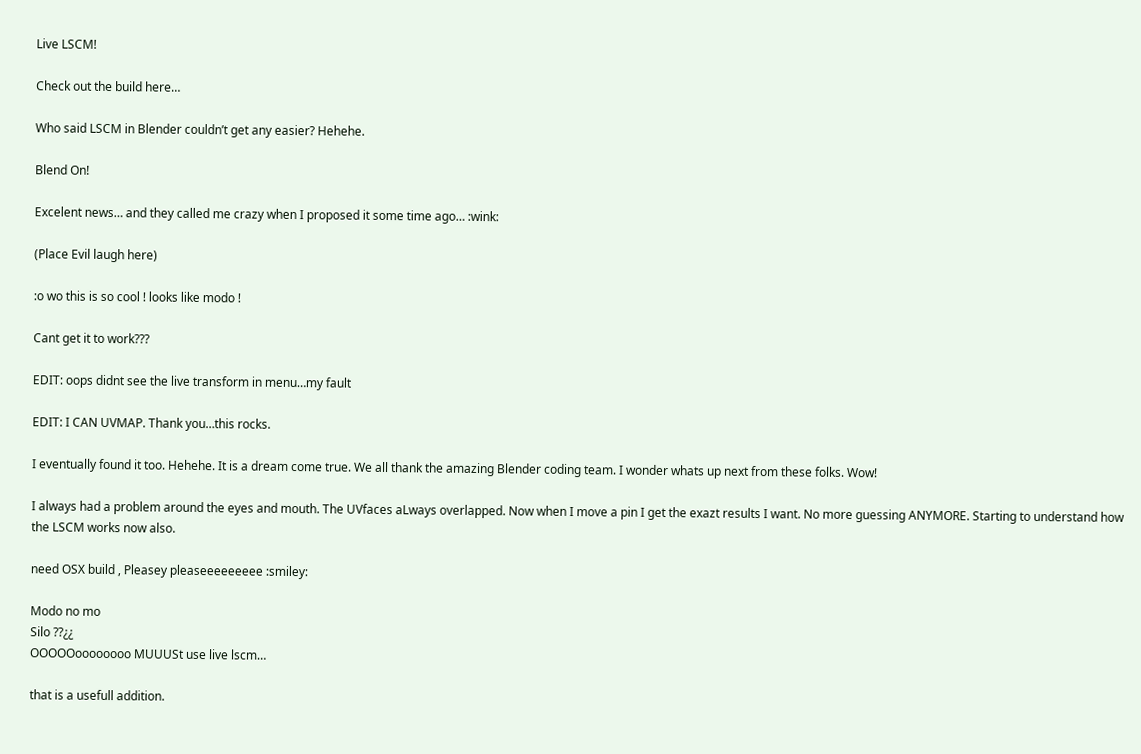Live LSCM!

Check out the build here…

Who said LSCM in Blender couldn’t get any easier? Hehehe.

Blend On!

Excelent news… and they called me crazy when I proposed it some time ago… :wink:

(Place Evil laugh here)

:o wo this is so cool ! looks like modo !

Cant get it to work???

EDIT: oops didnt see the live transform in menu…my fault

EDIT: I CAN UVMAP. Thank you…this rocks.

I eventually found it too. Hehehe. It is a dream come true. We all thank the amazing Blender coding team. I wonder whats up next from these folks. Wow!

I always had a problem around the eyes and mouth. The UVfaces aLways overlapped. Now when I move a pin I get the exazt results I want. No more guessing ANYMORE. Starting to understand how the LSCM works now also.

need OSX build , Pleasey pleaseeeeeeeee :smiley:

Modo no mo
Silo ??¿¿
OOOOOoooooooo MUUUSt use live lscm…

that is a usefull addition.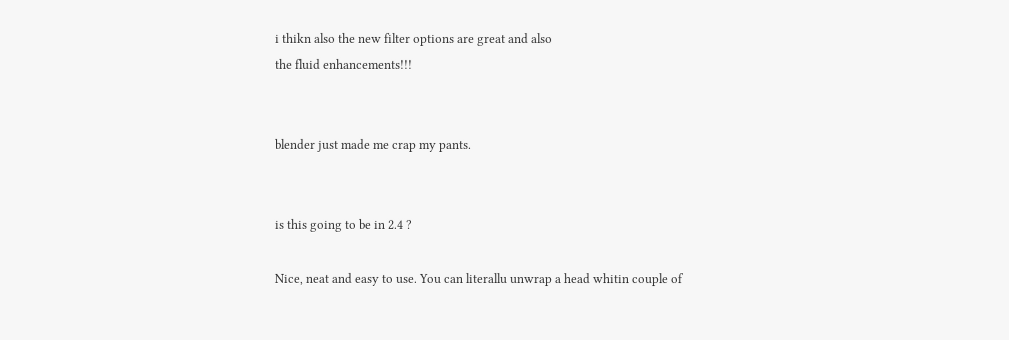i thikn also the new filter options are great and also
the fluid enhancements!!!


blender just made me crap my pants.


is this going to be in 2.4 ?

Nice, neat and easy to use. You can literallu unwrap a head whitin couple of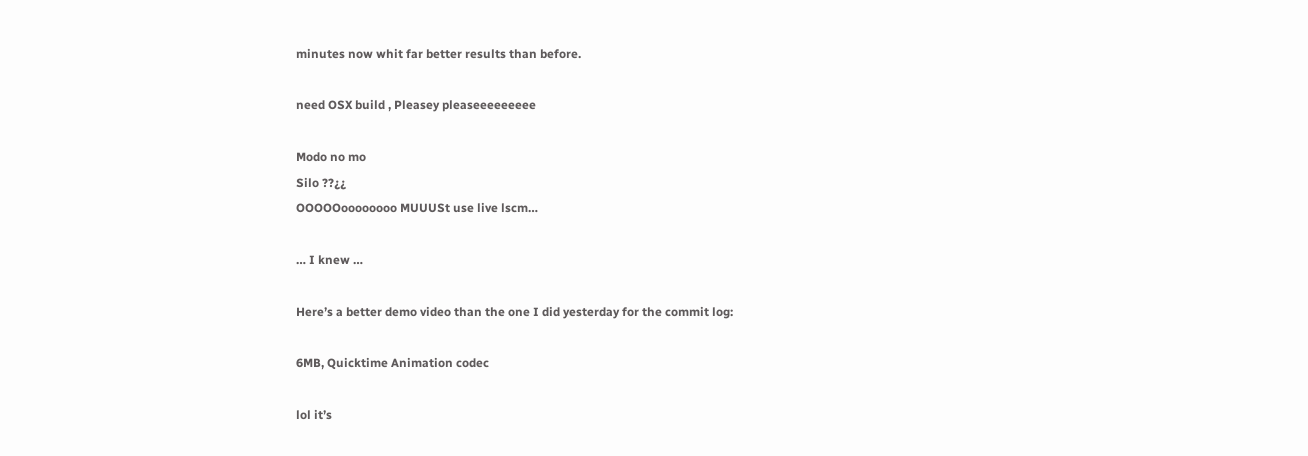minutes now whit far better results than before.

need OSX build , Pleasey pleaseeeeeeeee

Modo no mo
Silo ??¿¿
OOOOOoooooooo MUUUSt use live lscm…

… I knew …

Here’s a better demo video than the one I did yesterday for the commit log:

6MB, Quicktime Animation codec

lol it’s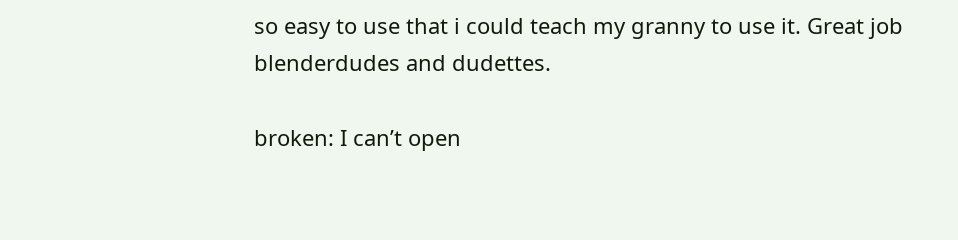so easy to use that i could teach my granny to use it. Great job blenderdudes and dudettes.

broken: I can’t open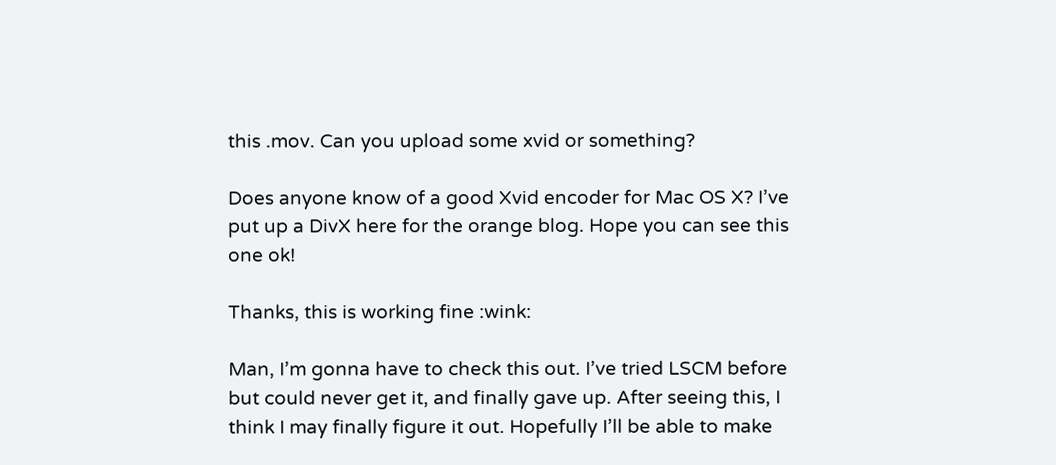this .mov. Can you upload some xvid or something?

Does anyone know of a good Xvid encoder for Mac OS X? I’ve put up a DivX here for the orange blog. Hope you can see this one ok!

Thanks, this is working fine :wink:

Man, I’m gonna have to check this out. I’ve tried LSCM before but could never get it, and finally gave up. After seeing this, I think I may finally figure it out. Hopefully I’ll be able to make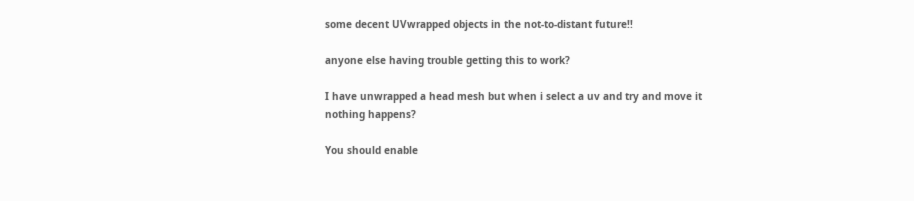some decent UVwrapped objects in the not-to-distant future!!

anyone else having trouble getting this to work?

I have unwrapped a head mesh but when i select a uv and try and move it nothing happens?

You should enable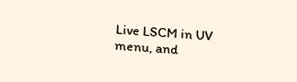Live LSCM in UV menu, and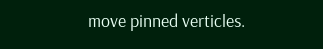move pinned verticles.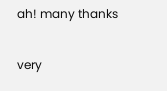ah! many thanks

very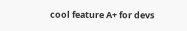cool feature A+ for devs